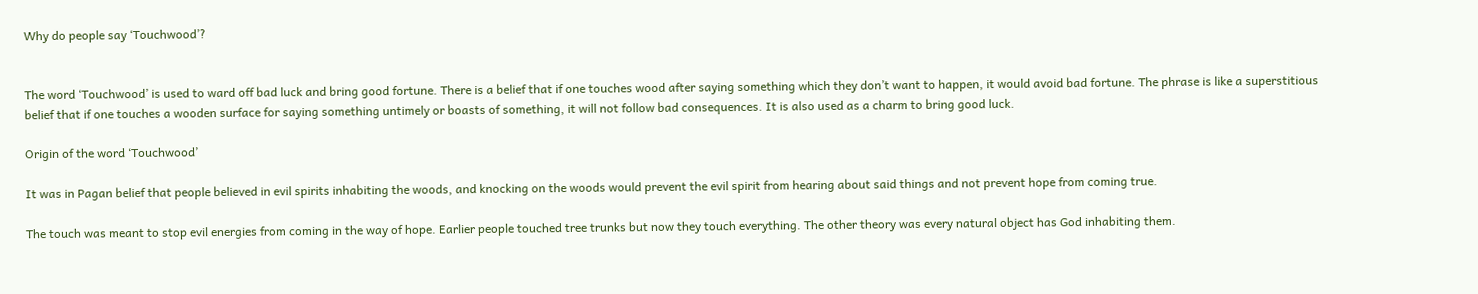Why do people say ‘Touchwood’?


The word ‘Touchwood’ is used to ward off bad luck and bring good fortune. There is a belief that if one touches wood after saying something which they don’t want to happen, it would avoid bad fortune. The phrase is like a superstitious belief that if one touches a wooden surface for saying something untimely or boasts of something, it will not follow bad consequences. It is also used as a charm to bring good luck.

Origin of the word ‘Touchwood’

It was in Pagan belief that people believed in evil spirits inhabiting the woods, and knocking on the woods would prevent the evil spirit from hearing about said things and not prevent hope from coming true.

The touch was meant to stop evil energies from coming in the way of hope. Earlier people touched tree trunks but now they touch everything. The other theory was every natural object has God inhabiting them.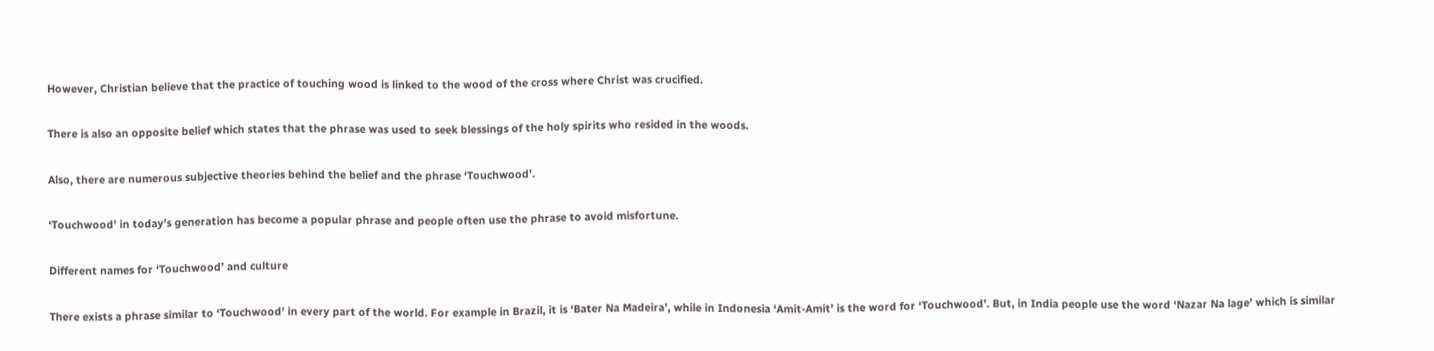However, Christian believe that the practice of touching wood is linked to the wood of the cross where Christ was crucified.

There is also an opposite belief which states that the phrase was used to seek blessings of the holy spirits who resided in the woods.

Also, there are numerous subjective theories behind the belief and the phrase ‘Touchwood’.

‘Touchwood’ in today’s generation has become a popular phrase and people often use the phrase to avoid misfortune.

Different names for ‘Touchwood’ and culture

There exists a phrase similar to ‘Touchwood’ in every part of the world. For example in Brazil, it is ‘Bater Na Madeira’, while in Indonesia ‘Amit-Amit’ is the word for ‘Touchwood’. But, in India people use the word ‘Nazar Na lage’ which is similar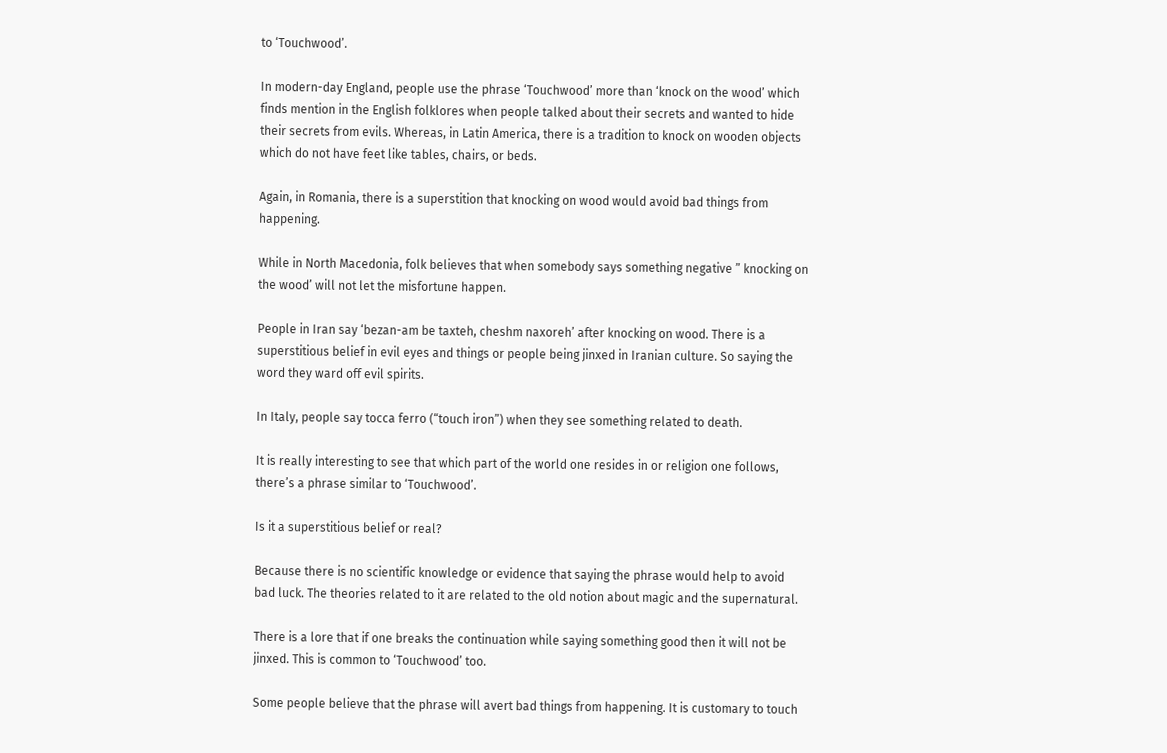to ‘Touchwood’.

In modern-day England, people use the phrase ‘Touchwood’ more than ‘knock on the wood’ which finds mention in the English folklores when people talked about their secrets and wanted to hide their secrets from evils. Whereas, in Latin America, there is a tradition to knock on wooden objects which do not have feet like tables, chairs, or beds.

Again, in Romania, there is a superstition that knocking on wood would avoid bad things from happening.

While in North Macedonia, folk believes that when somebody says something negative ” knocking on the wood’ will not let the misfortune happen.

People in Iran say ‘bezan-am be taxteh, cheshm naxoreh’ after knocking on wood. There is a superstitious belief in evil eyes and things or people being jinxed in Iranian culture. So saying the word they ward off evil spirits.

In Italy, people say tocca ferro (“touch iron”) when they see something related to death.

It is really interesting to see that which part of the world one resides in or religion one follows, there’s a phrase similar to ‘Touchwood’.

Is it a superstitious belief or real?

Because there is no scientific knowledge or evidence that saying the phrase would help to avoid bad luck. The theories related to it are related to the old notion about magic and the supernatural.

There is a lore that if one breaks the continuation while saying something good then it will not be jinxed. This is common to ‘Touchwood’ too.

Some people believe that the phrase will avert bad things from happening. It is customary to touch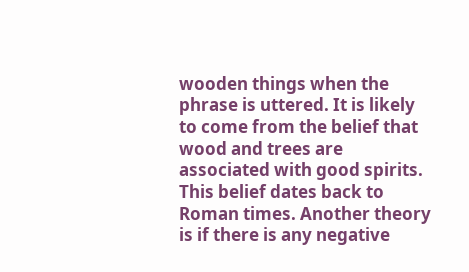wooden things when the phrase is uttered. It is likely to come from the belief that wood and trees are associated with good spirits. This belief dates back to Roman times. Another theory is if there is any negative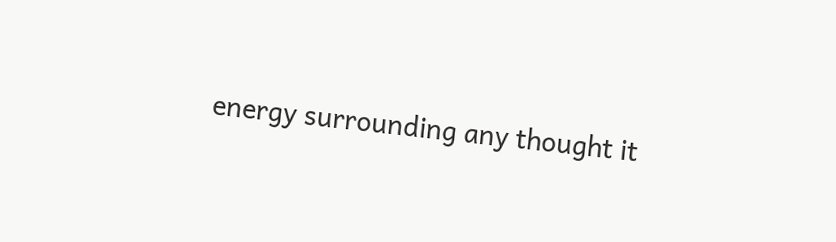energy surrounding any thought it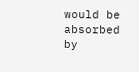would be absorbed by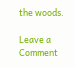the woods.

Leave a Comment